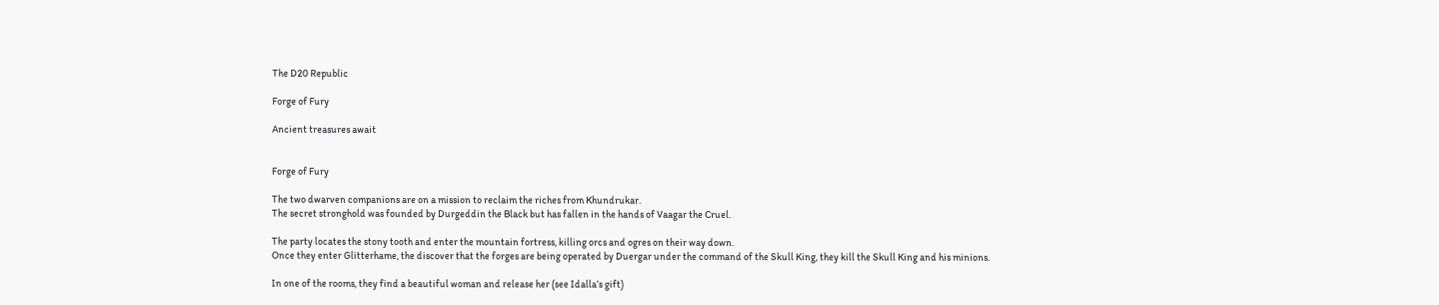The D20 Republic

Forge of Fury

Ancient treasures await


Forge of Fury

The two dwarven companions are on a mission to reclaim the riches from Khundrukar.
The secret stronghold was founded by Durgeddin the Black but has fallen in the hands of Vaagar the Cruel.

The party locates the stony tooth and enter the mountain fortress, killing orcs and ogres on their way down.
Once they enter Glitterhame, the discover that the forges are being operated by Duergar under the command of the Skull King, they kill the Skull King and his minions.

In one of the rooms, they find a beautiful woman and release her (see Idalla’s gift)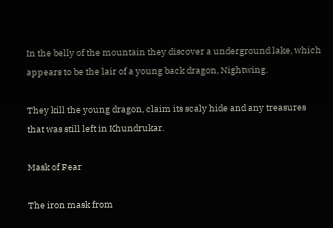In the belly of the mountain they discover a underground lake, which appears to be the lair of a young back dragon, Nightwing.

They kill the young dragon, claim its scaly hide and any treasures that was still left in Khundrukar.

Mask of Fear

The iron mask from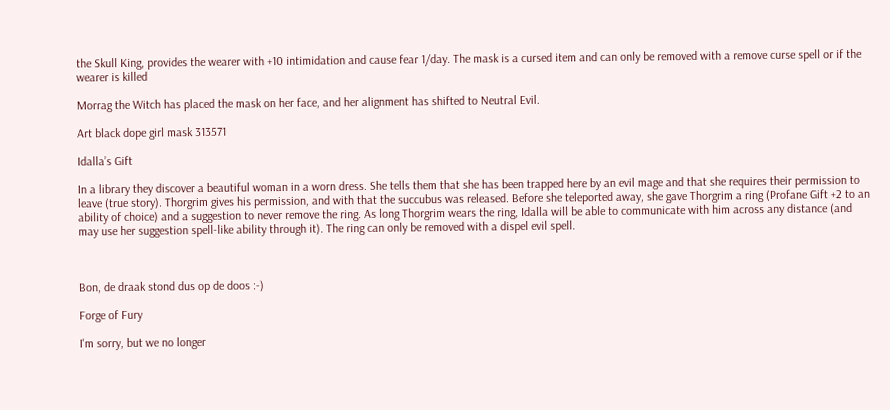the Skull King, provides the wearer with +10 intimidation and cause fear 1/day. The mask is a cursed item and can only be removed with a remove curse spell or if the wearer is killed

Morrag the Witch has placed the mask on her face, and her alignment has shifted to Neutral Evil.

Art black dope girl mask 313571

Idalla’s Gift

In a library they discover a beautiful woman in a worn dress. She tells them that she has been trapped here by an evil mage and that she requires their permission to leave (true story). Thorgrim gives his permission, and with that the succubus was released. Before she teleported away, she gave Thorgrim a ring (Profane Gift +2 to an ability of choice) and a suggestion to never remove the ring. As long Thorgrim wears the ring, Idalla will be able to communicate with him across any distance (and may use her suggestion spell-like ability through it). The ring can only be removed with a dispel evil spell.



Bon, de draak stond dus op de doos :-)

Forge of Fury

I'm sorry, but we no longer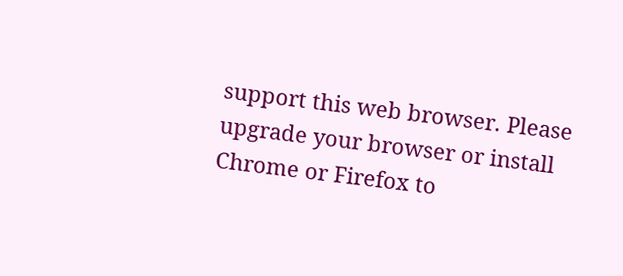support this web browser. Please upgrade your browser or install Chrome or Firefox to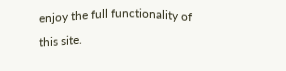enjoy the full functionality of this site.